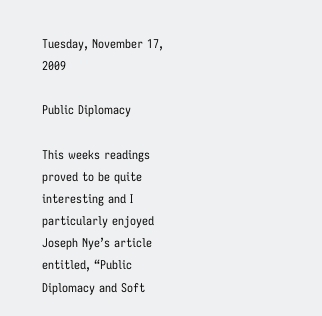Tuesday, November 17, 2009

Public Diplomacy

This weeks readings proved to be quite interesting and I particularly enjoyed Joseph Nye’s article entitled, “Public Diplomacy and Soft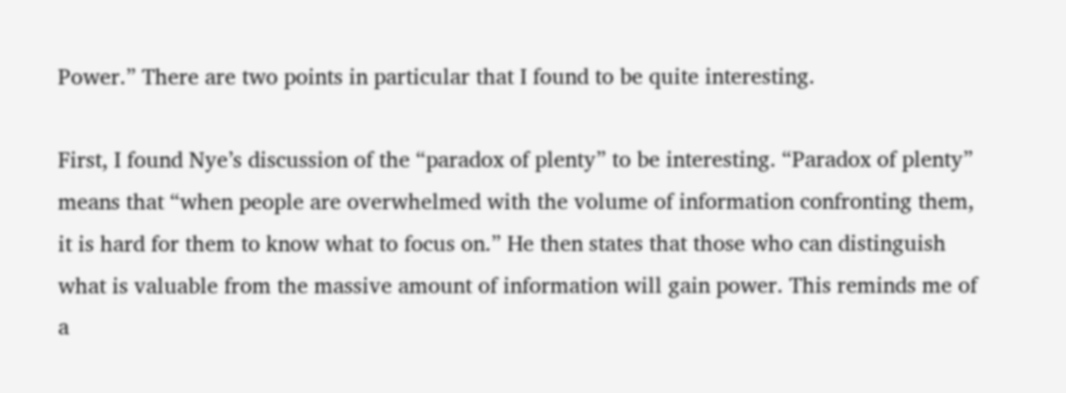Power.” There are two points in particular that I found to be quite interesting.

First, I found Nye’s discussion of the “paradox of plenty” to be interesting. “Paradox of plenty” means that “when people are overwhelmed with the volume of information confronting them, it is hard for them to know what to focus on.” He then states that those who can distinguish what is valuable from the massive amount of information will gain power. This reminds me of a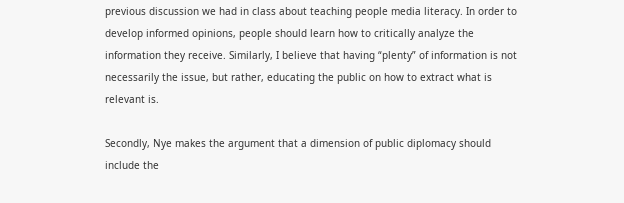previous discussion we had in class about teaching people media literacy. In order to develop informed opinions, people should learn how to critically analyze the information they receive. Similarly, I believe that having “plenty” of information is not necessarily the issue, but rather, educating the public on how to extract what is relevant is.

Secondly, Nye makes the argument that a dimension of public diplomacy should include the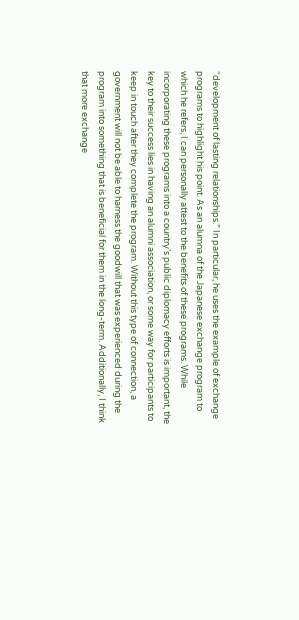“development of lasting relationships.” In particular, he uses the example of exchange programs to highlight his point. As an alumna of the Japanese exchange program to which he refers, I can personally attest to the benefits of these programs. While incorporating these programs into a country’s public diplomacy efforts is important, the key to their success lies in having an alumni association, or some way for participants to keep in touch after they complete the program. Without this type of connection, a government will not be able to harness the goodwill that was experienced during the program into something that is beneficial for them in the long-term. Additionally, I think that more exchange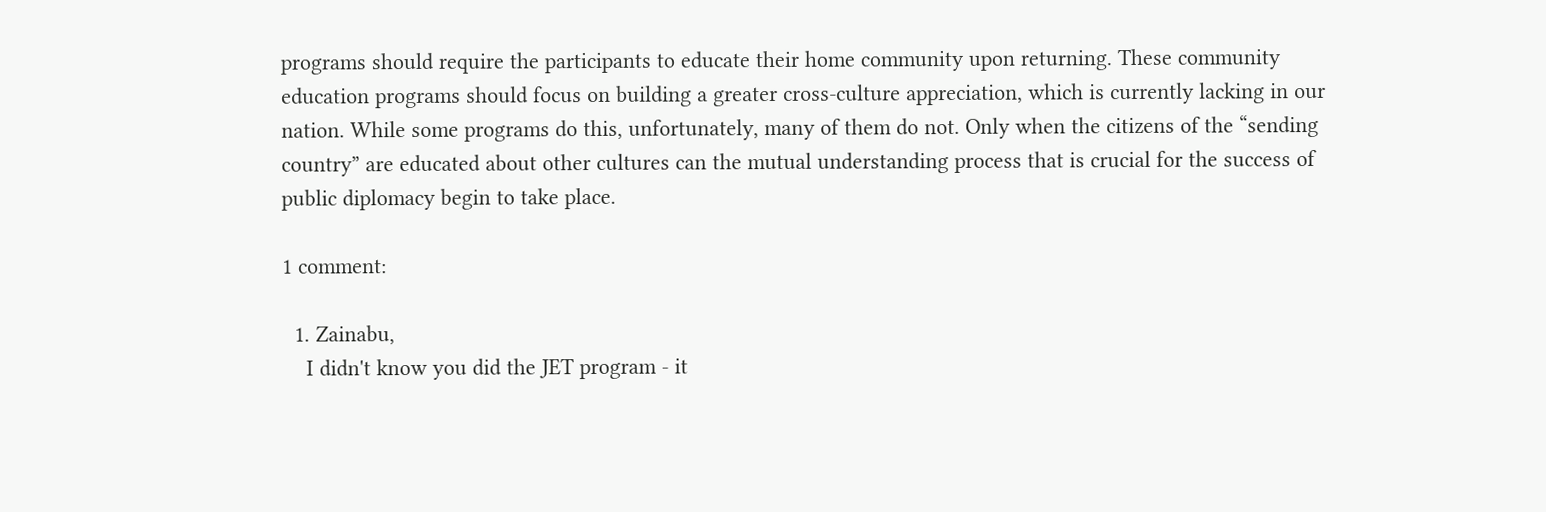programs should require the participants to educate their home community upon returning. These community education programs should focus on building a greater cross-culture appreciation, which is currently lacking in our nation. While some programs do this, unfortunately, many of them do not. Only when the citizens of the “sending country” are educated about other cultures can the mutual understanding process that is crucial for the success of public diplomacy begin to take place.

1 comment:

  1. Zainabu,
    I didn't know you did the JET program - it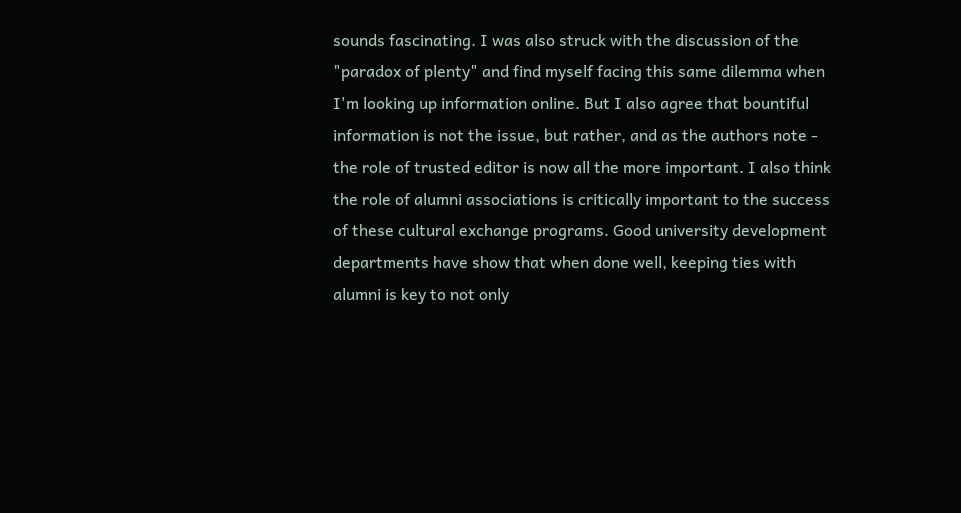sounds fascinating. I was also struck with the discussion of the "paradox of plenty" and find myself facing this same dilemma when I'm looking up information online. But I also agree that bountiful information is not the issue, but rather, and as the authors note - the role of trusted editor is now all the more important. I also think the role of alumni associations is critically important to the success of these cultural exchange programs. Good university development departments have show that when done well, keeping ties with alumni is key to not only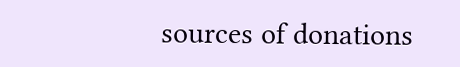sources of donations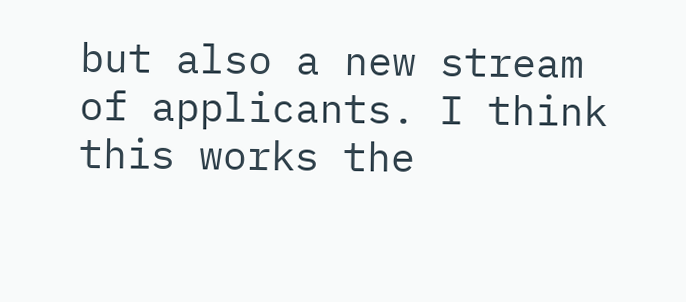but also a new stream of applicants. I think this works the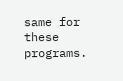same for these programs.